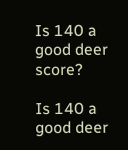Is 140 a good deer score?

Is 140 a good deer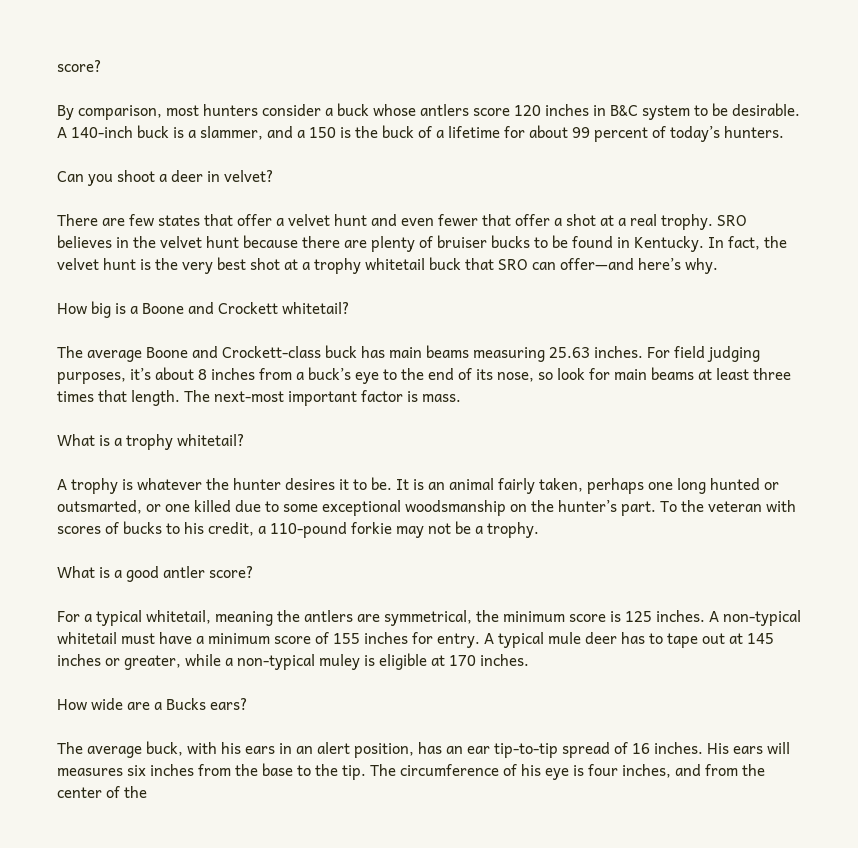score?

By comparison, most hunters consider a buck whose antlers score 120 inches in B&C system to be desirable. A 140-inch buck is a slammer, and a 150 is the buck of a lifetime for about 99 percent of today’s hunters.

Can you shoot a deer in velvet?

There are few states that offer a velvet hunt and even fewer that offer a shot at a real trophy. SRO believes in the velvet hunt because there are plenty of bruiser bucks to be found in Kentucky. In fact, the velvet hunt is the very best shot at a trophy whitetail buck that SRO can offer—and here’s why.

How big is a Boone and Crockett whitetail?

The average Boone and Crockett-class buck has main beams measuring 25.63 inches. For field judging purposes, it’s about 8 inches from a buck’s eye to the end of its nose, so look for main beams at least three times that length. The next-most important factor is mass.

What is a trophy whitetail?

A trophy is whatever the hunter desires it to be. It is an animal fairly taken, perhaps one long hunted or outsmarted, or one killed due to some exceptional woodsmanship on the hunter’s part. To the veteran with scores of bucks to his credit, a 110-pound forkie may not be a trophy.

What is a good antler score?

For a typical whitetail, meaning the antlers are symmetrical, the minimum score is 125 inches. A non-typical whitetail must have a minimum score of 155 inches for entry. A typical mule deer has to tape out at 145 inches or greater, while a non-typical muley is eligible at 170 inches.

How wide are a Bucks ears?

The average buck, with his ears in an alert position, has an ear tip-to-tip spread of 16 inches. His ears will measures six inches from the base to the tip. The circumference of his eye is four inches, and from the center of the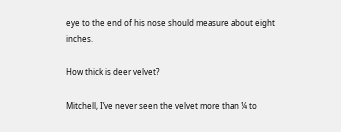eye to the end of his nose should measure about eight inches.

How thick is deer velvet?

Mitchell, I’ve never seen the velvet more than ¼ to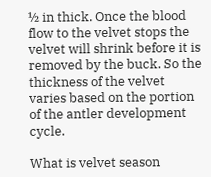½ in thick. Once the blood flow to the velvet stops the velvet will shrink before it is removed by the buck. So the thickness of the velvet varies based on the portion of the antler development cycle.

What is velvet season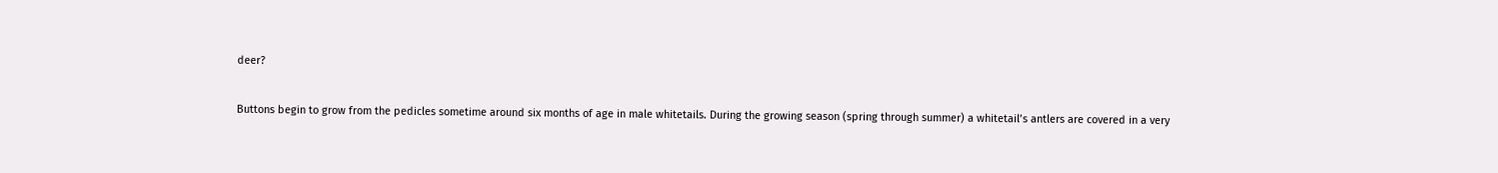deer?

Buttons begin to grow from the pedicles sometime around six months of age in male whitetails. During the growing season (spring through summer) a whitetail’s antlers are covered in a very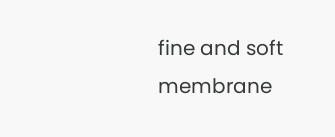fine and soft membrane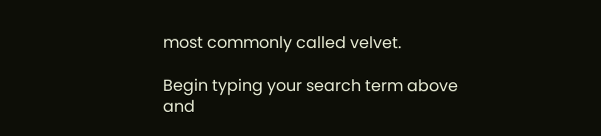most commonly called velvet.

Begin typing your search term above and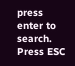press enter to search. Press ESC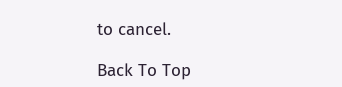to cancel.

Back To Top